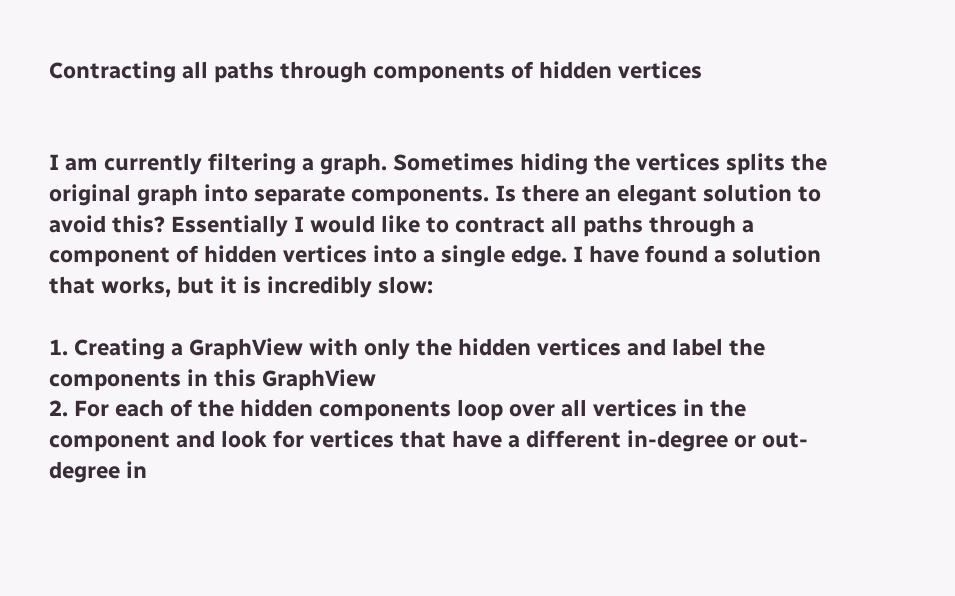Contracting all paths through components of hidden vertices


I am currently filtering a graph. Sometimes hiding the vertices splits the original graph into separate components. Is there an elegant solution to avoid this? Essentially I would like to contract all paths through a component of hidden vertices into a single edge. I have found a solution that works, but it is incredibly slow:

1. Creating a GraphView with only the hidden vertices and label the components in this GraphView
2. For each of the hidden components loop over all vertices in the component and look for vertices that have a different in-degree or out-degree in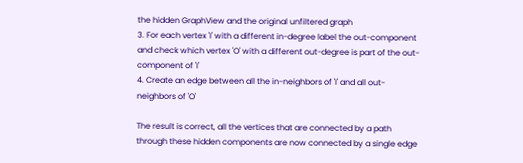the hidden GraphView and the original unfiltered graph
3. For each vertex 'I' with a different in-degree label the out-component and check which vertex 'O' with a different out-degree is part of the out-component of 'I'
4. Create an edge between all the in-neighbors of 'I' and all out-neighbors of 'O'

The result is correct, all the vertices that are connected by a path through these hidden components are now connected by a single edge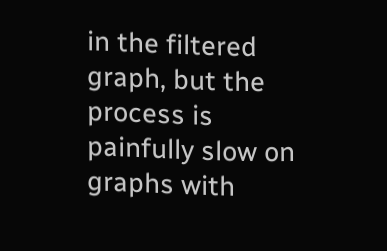in the filtered graph, but the process is painfully slow on graphs with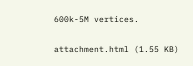600k-5M vertices.

attachment.html (1.55 KB)